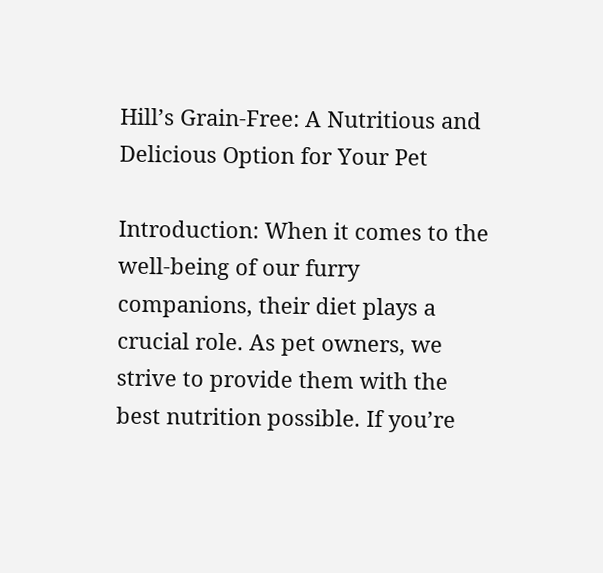Hill’s Grain-Free: A Nutritious and Delicious Option for Your Pet

Introduction: When it comes to the well-being of our furry companions, their diet plays a crucial role. As pet owners, we strive to provide them with the best nutrition possible. If you’re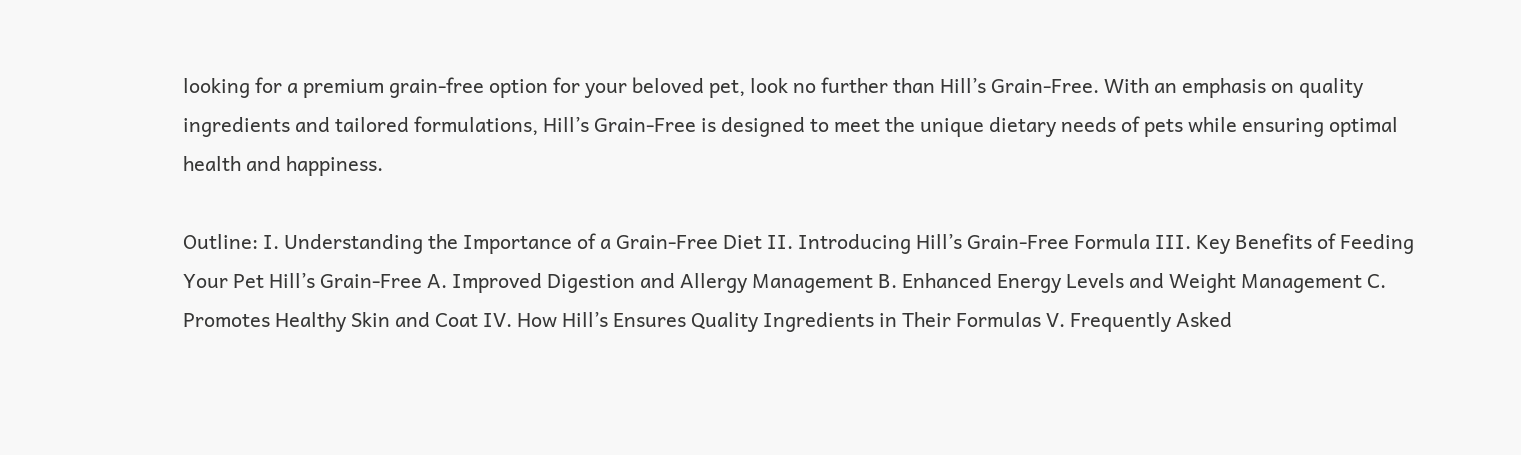looking for a premium grain-free option for your beloved pet, look no further than Hill’s Grain-Free. With an emphasis on quality ingredients and tailored formulations, Hill’s Grain-Free is designed to meet the unique dietary needs of pets while ensuring optimal health and happiness.

Outline: I. Understanding the Importance of a Grain-Free Diet II. Introducing Hill’s Grain-Free Formula III. Key Benefits of Feeding Your Pet Hill’s Grain-Free A. Improved Digestion and Allergy Management B. Enhanced Energy Levels and Weight Management C. Promotes Healthy Skin and Coat IV. How Hill’s Ensures Quality Ingredients in Their Formulas V. Frequently Asked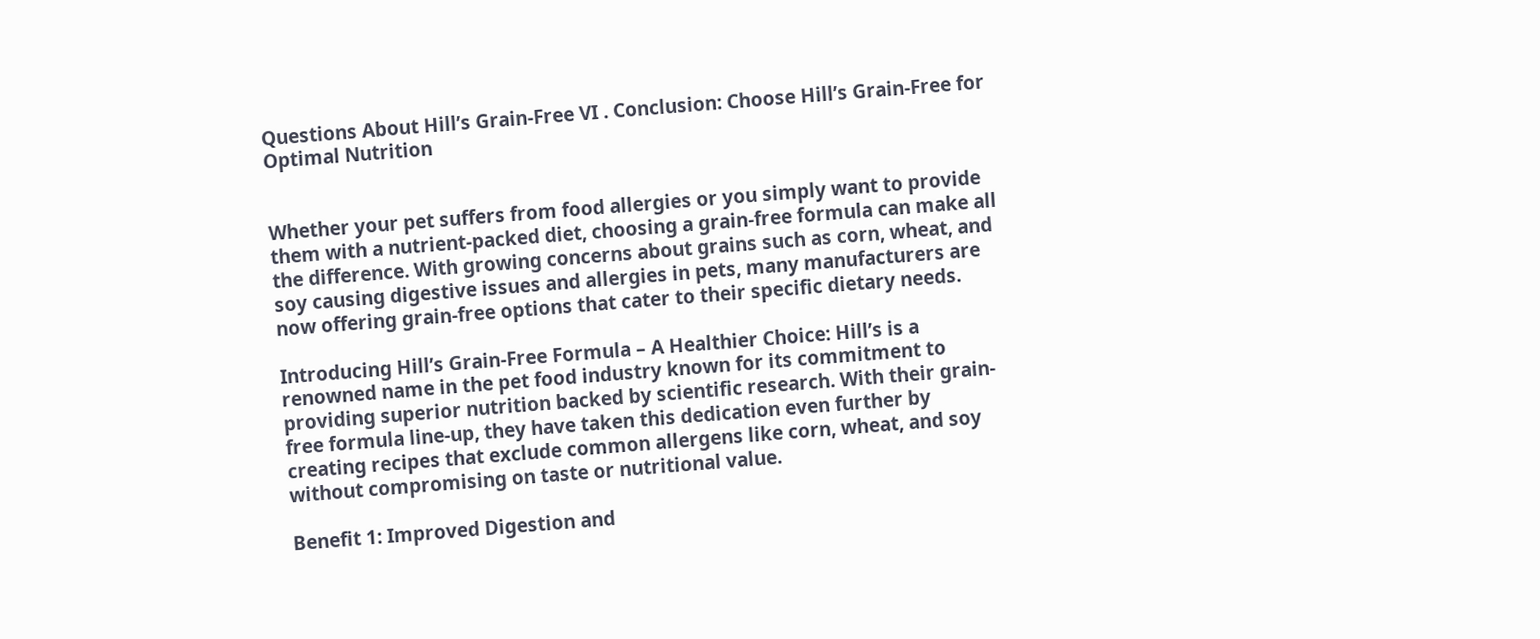Questions About Hill’s Grain-Free VI . Conclusion: Choose Hill’s Grain-Free for Optimal Nutrition


Whether your pet suffers from food allergies or you simply want to provide them with a nutrient-packed diet, choosing a grain-free formula can make all the difference. With growing concerns about grains such as corn, wheat, and soy causing digestive issues and allergies in pets, many manufacturers are now offering grain-free options that cater to their specific dietary needs.

Introducing Hill’s Grain-Free Formula – A Healthier Choice: Hill’s is a renowned name in the pet food industry known for its commitment to providing superior nutrition backed by scientific research. With their grain-free formula line-up, they have taken this dedication even further by creating recipes that exclude common allergens like corn, wheat, and soy without compromising on taste or nutritional value.

Benefit 1: Improved Digestion and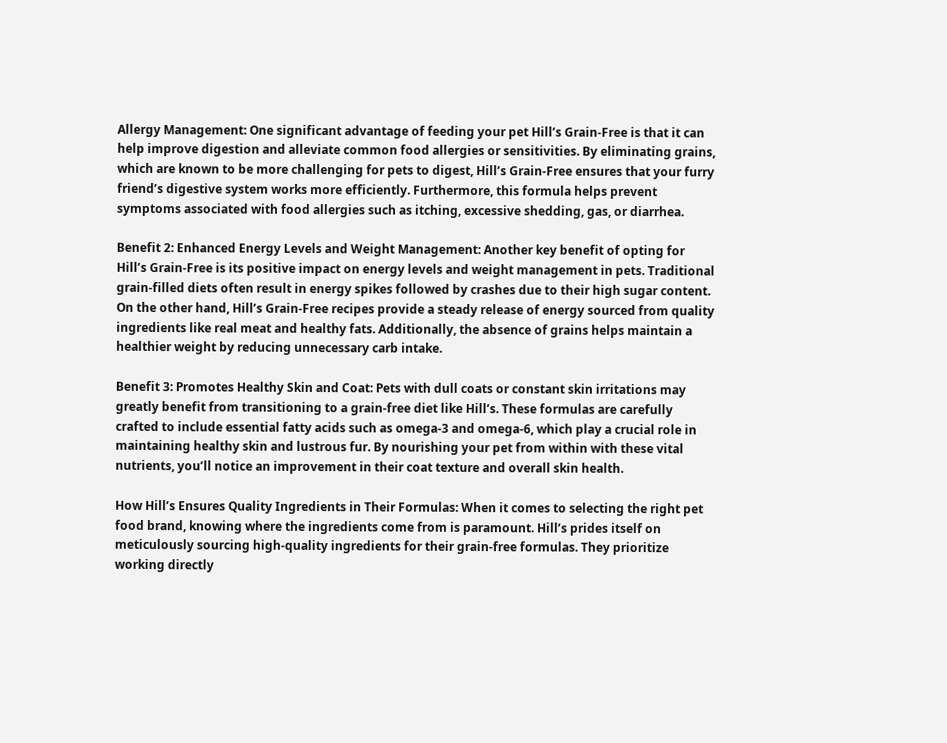Allergy Management: One significant advantage of feeding your pet Hill’s Grain-Free is that it can help improve digestion and alleviate common food allergies or sensitivities. By eliminating grains, which are known to be more challenging for pets to digest, Hill’s Grain-Free ensures that your furry friend’s digestive system works more efficiently. Furthermore, this formula helps prevent symptoms associated with food allergies such as itching, excessive shedding, gas, or diarrhea.

Benefit 2: Enhanced Energy Levels and Weight Management: Another key benefit of opting for Hill’s Grain-Free is its positive impact on energy levels and weight management in pets. Traditional grain-filled diets often result in energy spikes followed by crashes due to their high sugar content. On the other hand, Hill’s Grain-Free recipes provide a steady release of energy sourced from quality ingredients like real meat and healthy fats. Additionally, the absence of grains helps maintain a healthier weight by reducing unnecessary carb intake.

Benefit 3: Promotes Healthy Skin and Coat: Pets with dull coats or constant skin irritations may greatly benefit from transitioning to a grain-free diet like Hill’s. These formulas are carefully crafted to include essential fatty acids such as omega-3 and omega-6, which play a crucial role in maintaining healthy skin and lustrous fur. By nourishing your pet from within with these vital nutrients, you’ll notice an improvement in their coat texture and overall skin health.

How Hill’s Ensures Quality Ingredients in Their Formulas: When it comes to selecting the right pet food brand, knowing where the ingredients come from is paramount. Hill’s prides itself on meticulously sourcing high-quality ingredients for their grain-free formulas. They prioritize working directly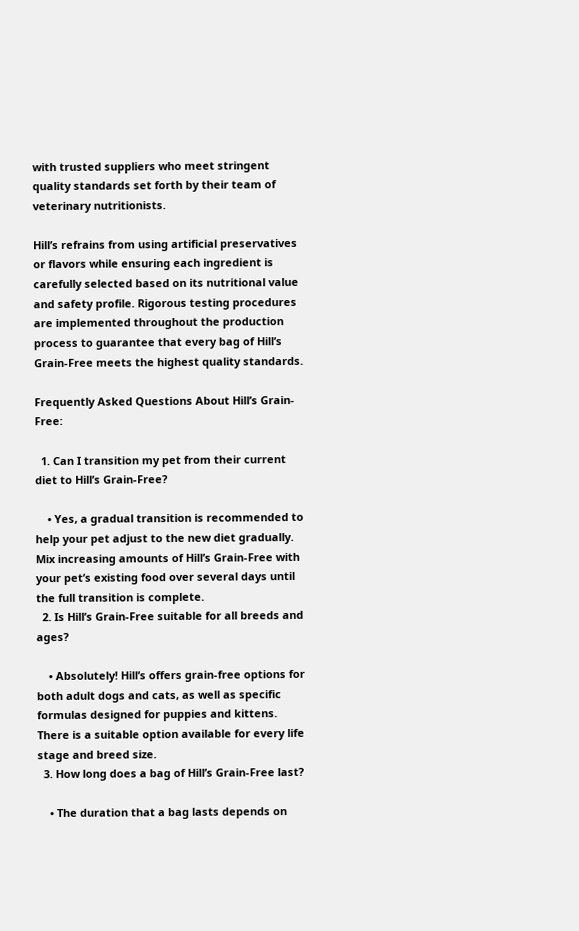with trusted suppliers who meet stringent quality standards set forth by their team of veterinary nutritionists.

Hill’s refrains from using artificial preservatives or flavors while ensuring each ingredient is carefully selected based on its nutritional value and safety profile. Rigorous testing procedures are implemented throughout the production process to guarantee that every bag of Hill’s Grain-Free meets the highest quality standards.

Frequently Asked Questions About Hill’s Grain-Free:

  1. Can I transition my pet from their current diet to Hill’s Grain-Free?

    • Yes, a gradual transition is recommended to help your pet adjust to the new diet gradually. Mix increasing amounts of Hill’s Grain-Free with your pet’s existing food over several days until the full transition is complete.
  2. Is Hill’s Grain-Free suitable for all breeds and ages?

    • Absolutely! Hill’s offers grain-free options for both adult dogs and cats, as well as specific formulas designed for puppies and kittens. There is a suitable option available for every life stage and breed size.
  3. How long does a bag of Hill’s Grain-Free last?

    • The duration that a bag lasts depends on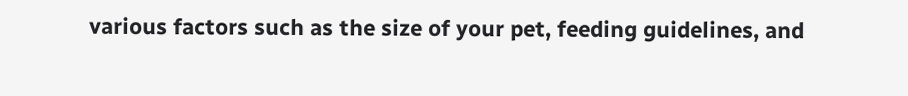various factors such as the size of your pet, feeding guidelines, and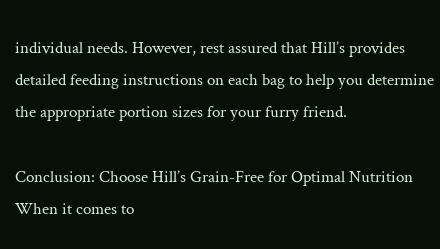individual needs. However, rest assured that Hill’s provides detailed feeding instructions on each bag to help you determine the appropriate portion sizes for your furry friend.

Conclusion: Choose Hill’s Grain-Free for Optimal Nutrition When it comes to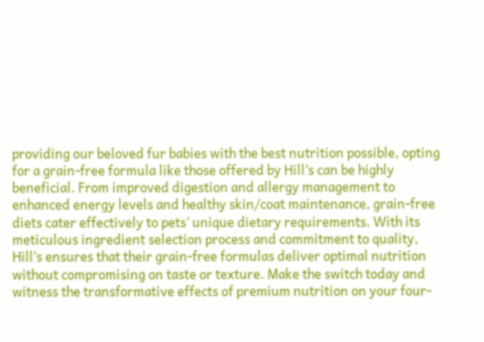providing our beloved fur babies with the best nutrition possible, opting for a grain-free formula like those offered by Hill’s can be highly beneficial. From improved digestion and allergy management to enhanced energy levels and healthy skin/coat maintenance, grain-free diets cater effectively to pets’ unique dietary requirements. With its meticulous ingredient selection process and commitment to quality, Hill’s ensures that their grain-free formulas deliver optimal nutrition without compromising on taste or texture. Make the switch today and witness the transformative effects of premium nutrition on your four-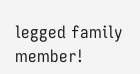legged family member!